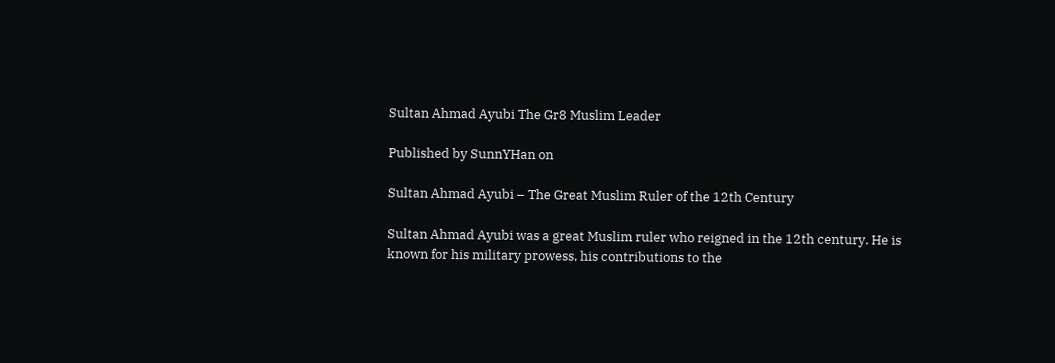Sultan Ahmad Ayubi The Gr8 Muslim Leader

Published by SunnYHan on

Sultan Ahmad Ayubi – The Great Muslim Ruler of the 12th Century

Sultan Ahmad Ayubi was a great Muslim ruler who reigned in the 12th century. He is known for his military prowess, his contributions to the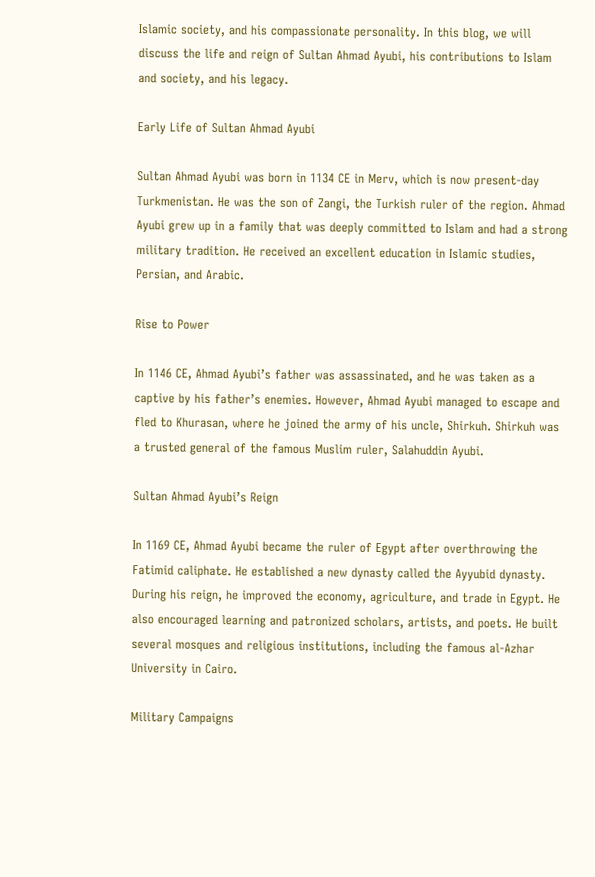Islamic society, and his compassionate personality. In this blog, we will discuss the life and reign of Sultan Ahmad Ayubi, his contributions to Islam and society, and his legacy.

Early Life of Sultan Ahmad Ayubi

Sultan Ahmad Ayubi was born in 1134 CE in Merv, which is now present-day Turkmenistan. He was the son of Zangi, the Turkish ruler of the region. Ahmad Ayubi grew up in a family that was deeply committed to Islam and had a strong military tradition. He received an excellent education in Islamic studies, Persian, and Arabic.

Rise to Power

In 1146 CE, Ahmad Ayubi’s father was assassinated, and he was taken as a captive by his father’s enemies. However, Ahmad Ayubi managed to escape and fled to Khurasan, where he joined the army of his uncle, Shirkuh. Shirkuh was a trusted general of the famous Muslim ruler, Salahuddin Ayubi.

Sultan Ahmad Ayubi’s Reign

In 1169 CE, Ahmad Ayubi became the ruler of Egypt after overthrowing the Fatimid caliphate. He established a new dynasty called the Ayyubid dynasty. During his reign, he improved the economy, agriculture, and trade in Egypt. He also encouraged learning and patronized scholars, artists, and poets. He built several mosques and religious institutions, including the famous al-Azhar University in Cairo.

Military Campaigns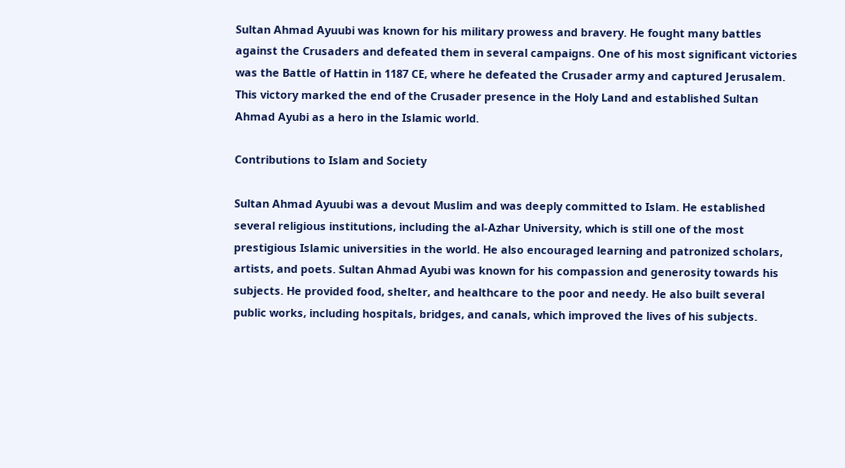Sultan Ahmad Ayuubi was known for his military prowess and bravery. He fought many battles against the Crusaders and defeated them in several campaigns. One of his most significant victories was the Battle of Hattin in 1187 CE, where he defeated the Crusader army and captured Jerusalem. This victory marked the end of the Crusader presence in the Holy Land and established Sultan Ahmad Ayubi as a hero in the Islamic world.

Contributions to Islam and Society

Sultan Ahmad Ayuubi was a devout Muslim and was deeply committed to Islam. He established several religious institutions, including the al-Azhar University, which is still one of the most prestigious Islamic universities in the world. He also encouraged learning and patronized scholars, artists, and poets. Sultan Ahmad Ayubi was known for his compassion and generosity towards his subjects. He provided food, shelter, and healthcare to the poor and needy. He also built several public works, including hospitals, bridges, and canals, which improved the lives of his subjects.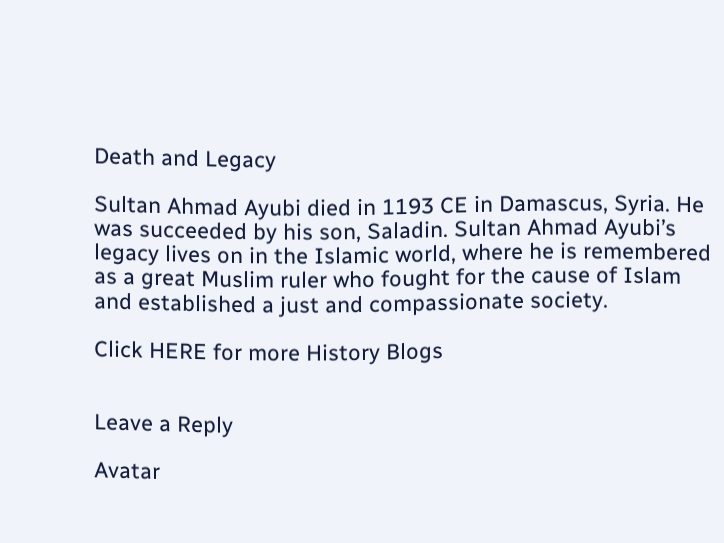Death and Legacy

Sultan Ahmad Ayubi died in 1193 CE in Damascus, Syria. He was succeeded by his son, Saladin. Sultan Ahmad Ayubi’s legacy lives on in the Islamic world, where he is remembered as a great Muslim ruler who fought for the cause of Islam and established a just and compassionate society.

Click HERE for more History Blogs


Leave a Reply

Avatar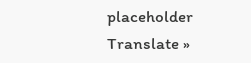placeholder
Translate »